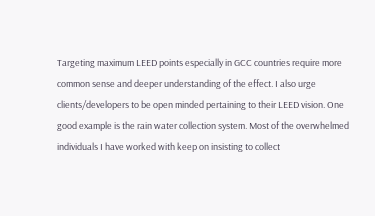Targeting maximum LEED points especially in GCC countries require more common sense and deeper understanding of the effect. I also urge clients/developers to be open minded pertaining to their LEED vision. One good example is the rain water collection system. Most of the overwhelmed individuals I have worked with keep on insisting to collect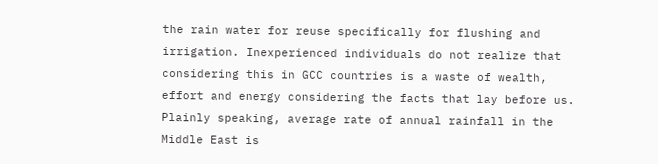the rain water for reuse specifically for flushing and irrigation. Inexperienced individuals do not realize that considering this in GCC countries is a waste of wealth, effort and energy considering the facts that lay before us. Plainly speaking, average rate of annual rainfall in the Middle East is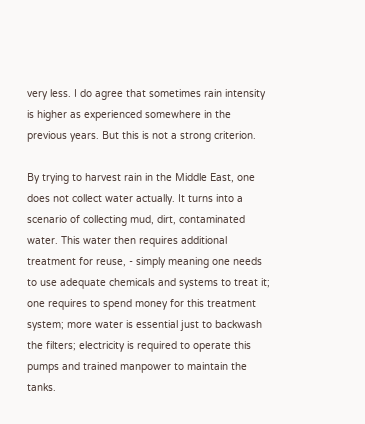very less. I do agree that sometimes rain intensity is higher as experienced somewhere in the previous years. But this is not a strong criterion.

By trying to harvest rain in the Middle East, one does not collect water actually. It turns into a scenario of collecting mud, dirt, contaminated water. This water then requires additional treatment for reuse, - simply meaning one needs to use adequate chemicals and systems to treat it; one requires to spend money for this treatment system; more water is essential just to backwash the filters; electricity is required to operate this pumps and trained manpower to maintain the tanks.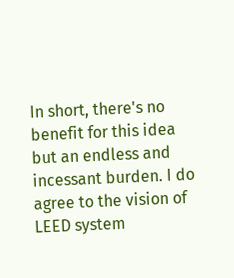In short, there's no benefit for this idea but an endless and incessant burden. I do agree to the vision of LEED system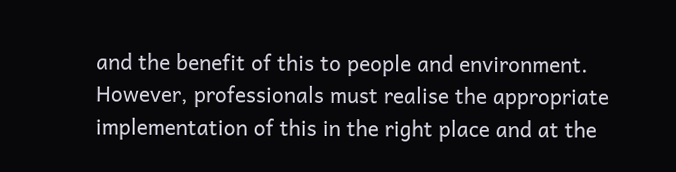and the benefit of this to people and environment. However, professionals must realise the appropriate implementation of this in the right place and at the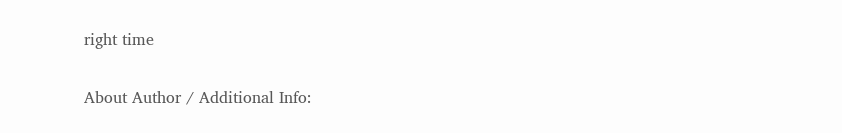right time

About Author / Additional Info: